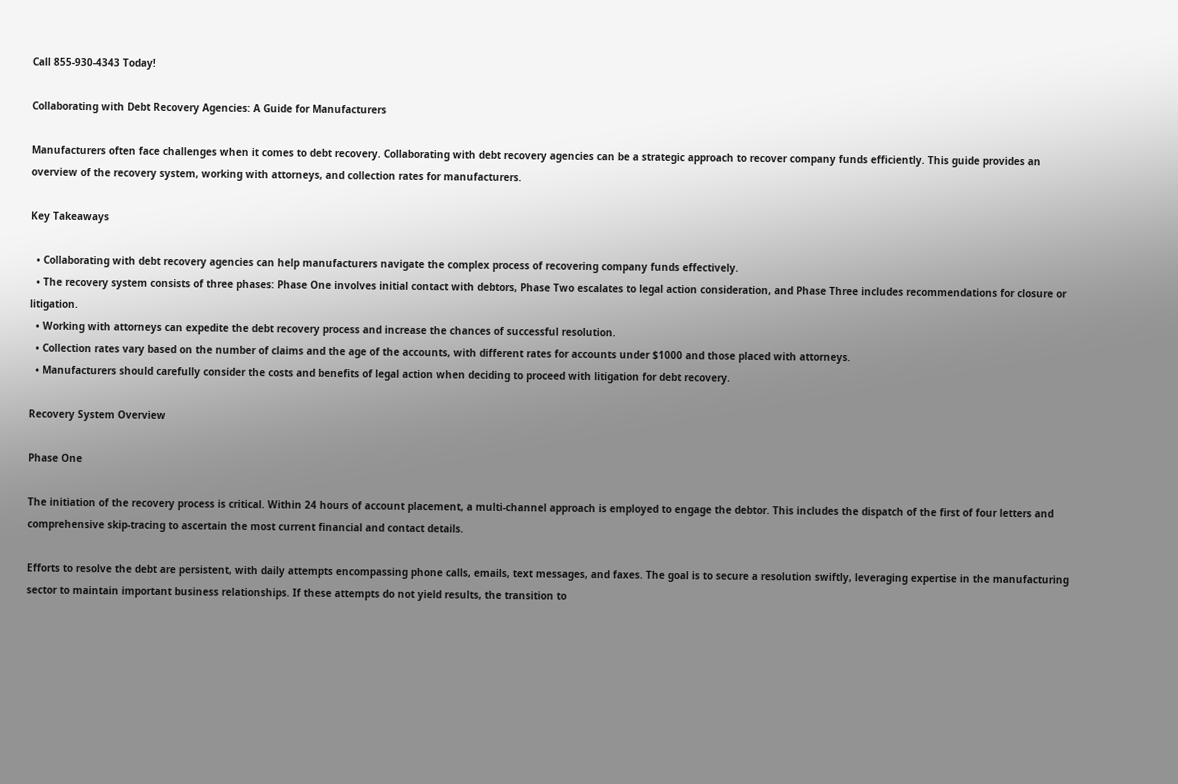Call 855-930-4343 Today!

Collaborating with Debt Recovery Agencies: A Guide for Manufacturers

Manufacturers often face challenges when it comes to debt recovery. Collaborating with debt recovery agencies can be a strategic approach to recover company funds efficiently. This guide provides an overview of the recovery system, working with attorneys, and collection rates for manufacturers.

Key Takeaways

  • Collaborating with debt recovery agencies can help manufacturers navigate the complex process of recovering company funds effectively.
  • The recovery system consists of three phases: Phase One involves initial contact with debtors, Phase Two escalates to legal action consideration, and Phase Three includes recommendations for closure or litigation.
  • Working with attorneys can expedite the debt recovery process and increase the chances of successful resolution.
  • Collection rates vary based on the number of claims and the age of the accounts, with different rates for accounts under $1000 and those placed with attorneys.
  • Manufacturers should carefully consider the costs and benefits of legal action when deciding to proceed with litigation for debt recovery.

Recovery System Overview

Phase One

The initiation of the recovery process is critical. Within 24 hours of account placement, a multi-channel approach is employed to engage the debtor. This includes the dispatch of the first of four letters and comprehensive skip-tracing to ascertain the most current financial and contact details.

Efforts to resolve the debt are persistent, with daily attempts encompassing phone calls, emails, text messages, and faxes. The goal is to secure a resolution swiftly, leveraging expertise in the manufacturing sector to maintain important business relationships. If these attempts do not yield results, the transition to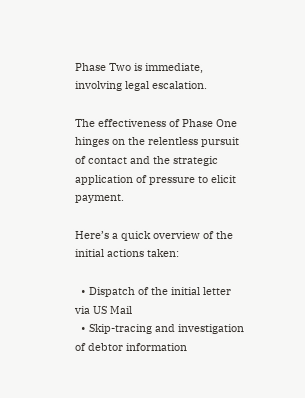Phase Two is immediate, involving legal escalation.

The effectiveness of Phase One hinges on the relentless pursuit of contact and the strategic application of pressure to elicit payment.

Here’s a quick overview of the initial actions taken:

  • Dispatch of the initial letter via US Mail
  • Skip-tracing and investigation of debtor information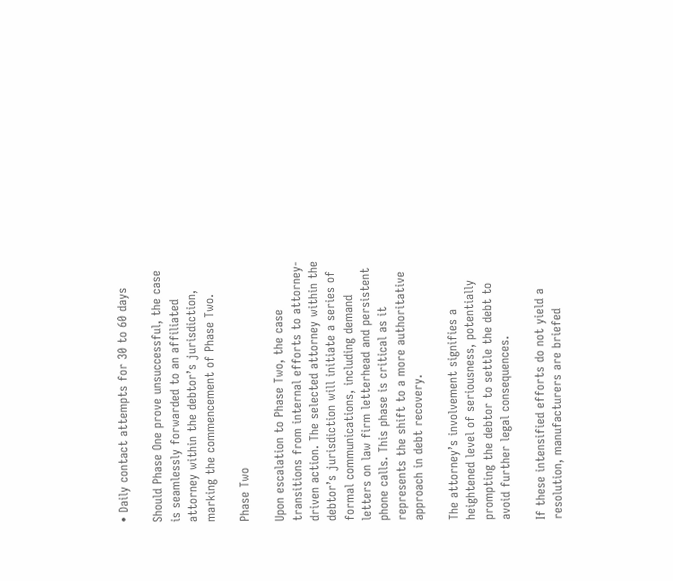• Daily contact attempts for 30 to 60 days

Should Phase One prove unsuccessful, the case is seamlessly forwarded to an affiliated attorney within the debtor’s jurisdiction, marking the commencement of Phase Two.

Phase Two

Upon escalation to Phase Two, the case transitions from internal efforts to attorney-driven action. The selected attorney within the debtor’s jurisdiction will initiate a series of formal communications, including demand letters on law firm letterhead and persistent phone calls. This phase is critical as it represents the shift to a more authoritative approach in debt recovery.

The attorney’s involvement signifies a heightened level of seriousness, potentially prompting the debtor to settle the debt to avoid further legal consequences.

If these intensified efforts do not yield a resolution, manufacturers are briefed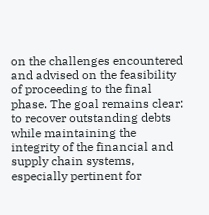on the challenges encountered and advised on the feasibility of proceeding to the final phase. The goal remains clear: to recover outstanding debts while maintaining the integrity of the financial and supply chain systems, especially pertinent for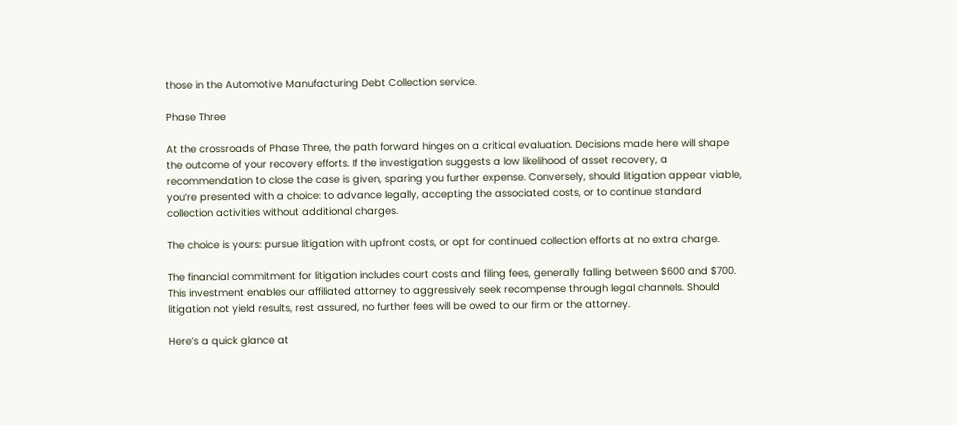those in the Automotive Manufacturing Debt Collection service.

Phase Three

At the crossroads of Phase Three, the path forward hinges on a critical evaluation. Decisions made here will shape the outcome of your recovery efforts. If the investigation suggests a low likelihood of asset recovery, a recommendation to close the case is given, sparing you further expense. Conversely, should litigation appear viable, you’re presented with a choice: to advance legally, accepting the associated costs, or to continue standard collection activities without additional charges.

The choice is yours: pursue litigation with upfront costs, or opt for continued collection efforts at no extra charge.

The financial commitment for litigation includes court costs and filing fees, generally falling between $600 and $700. This investment enables our affiliated attorney to aggressively seek recompense through legal channels. Should litigation not yield results, rest assured, no further fees will be owed to our firm or the attorney.

Here’s a quick glance at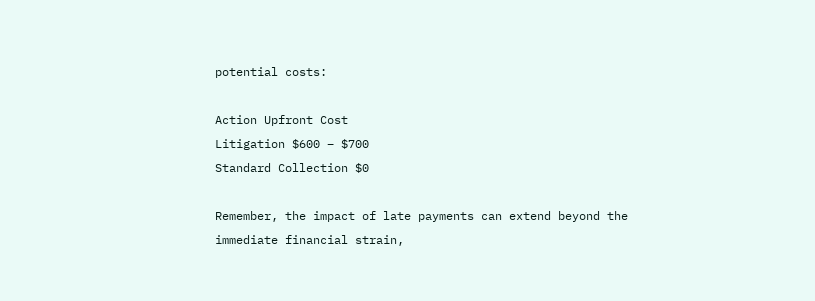potential costs:

Action Upfront Cost
Litigation $600 – $700
Standard Collection $0

Remember, the impact of late payments can extend beyond the immediate financial strain,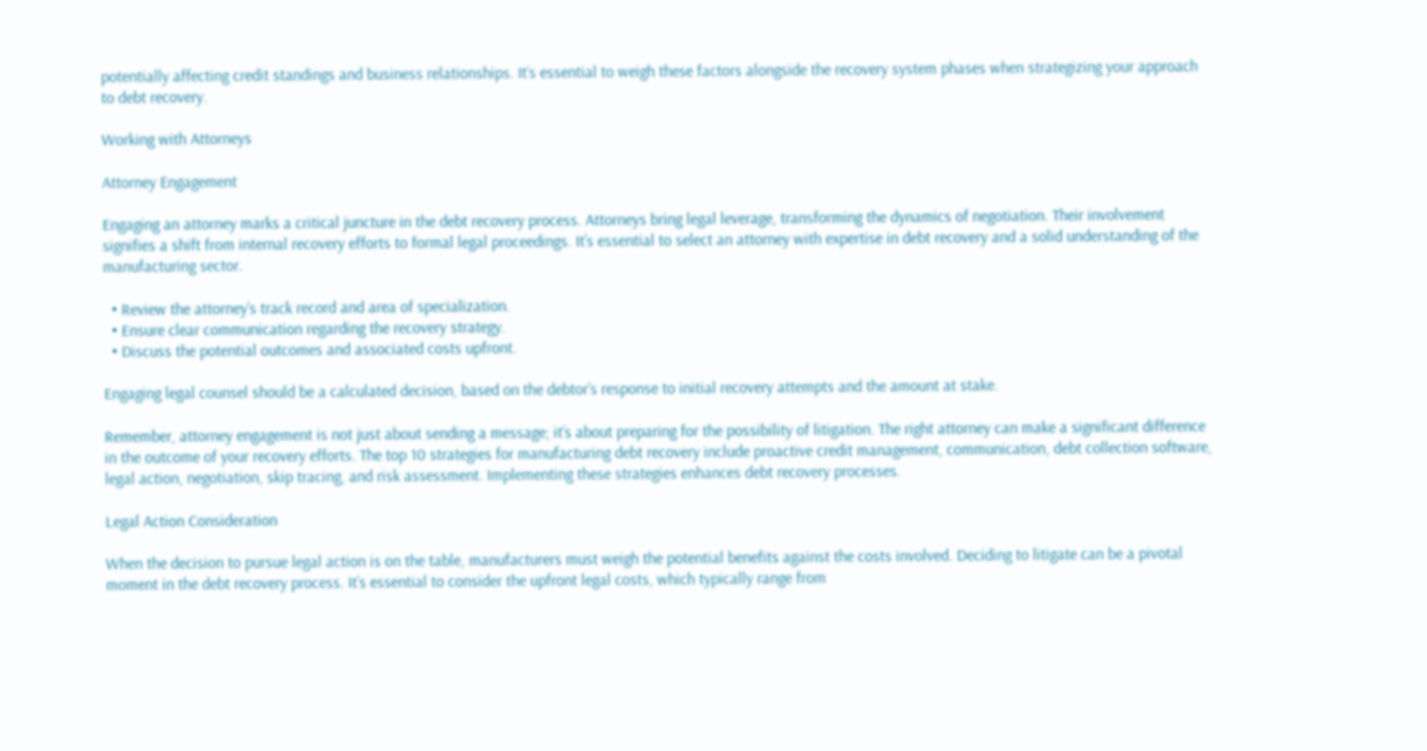potentially affecting credit standings and business relationships. It’s essential to weigh these factors alongside the recovery system phases when strategizing your approach to debt recovery.

Working with Attorneys

Attorney Engagement

Engaging an attorney marks a critical juncture in the debt recovery process. Attorneys bring legal leverage, transforming the dynamics of negotiation. Their involvement signifies a shift from internal recovery efforts to formal legal proceedings. It’s essential to select an attorney with expertise in debt recovery and a solid understanding of the manufacturing sector.

  • Review the attorney’s track record and area of specialization.
  • Ensure clear communication regarding the recovery strategy.
  • Discuss the potential outcomes and associated costs upfront.

Engaging legal counsel should be a calculated decision, based on the debtor’s response to initial recovery attempts and the amount at stake.

Remember, attorney engagement is not just about sending a message; it’s about preparing for the possibility of litigation. The right attorney can make a significant difference in the outcome of your recovery efforts. The top 10 strategies for manufacturing debt recovery include proactive credit management, communication, debt collection software, legal action, negotiation, skip tracing, and risk assessment. Implementing these strategies enhances debt recovery processes.

Legal Action Consideration

When the decision to pursue legal action is on the table, manufacturers must weigh the potential benefits against the costs involved. Deciding to litigate can be a pivotal moment in the debt recovery process. It’s essential to consider the upfront legal costs, which typically range from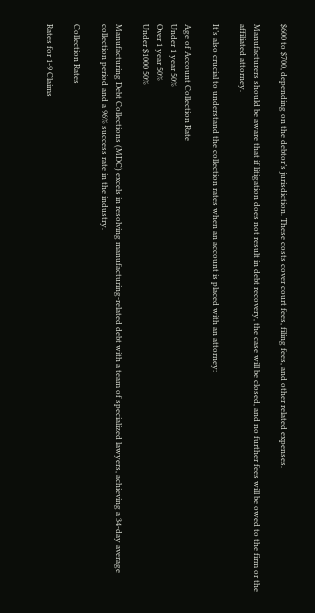$600 to $700, depending on the debtor’s jurisdiction. These costs cover court fees, filing fees, and other related expenses.

Manufacturers should be aware that if litigation does not result in debt recovery, the case will be closed, and no further fees will be owed to the firm or the affiliated attorney.

It’s also crucial to understand the collection rates when an account is placed with an attorney:

Age of Account Collection Rate
Under 1 year 50%
Over 1 year 50%
Under $1000 50%

Manufacturing Debt Collections (MDC) excels in resolving manufacturing-related debt with a team of specialized lawyers, achieving a 34-day average collection period and a 96% success rate in the industry.

Collection Rates

Rates for 1-9 Claims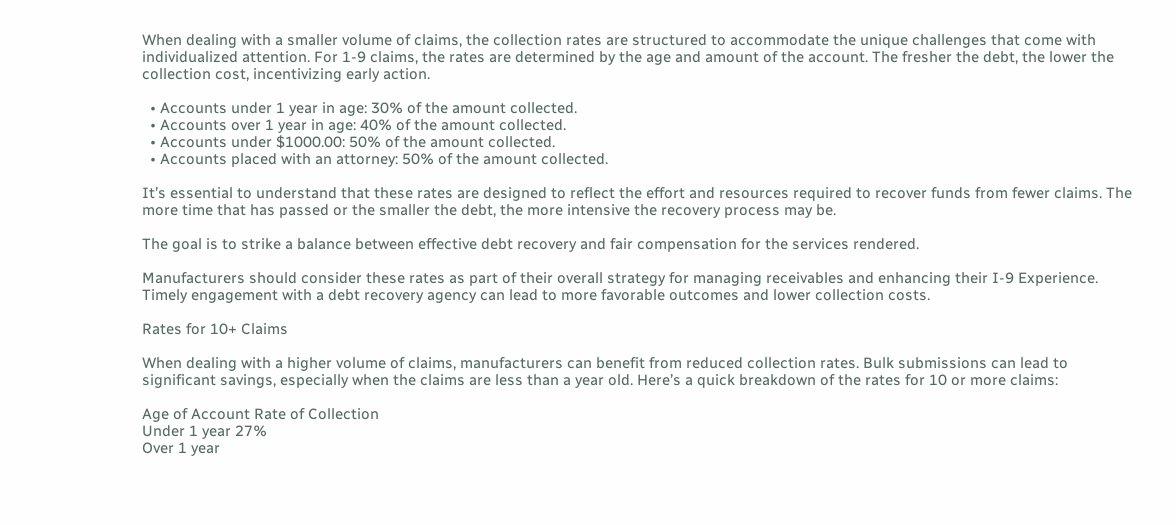When dealing with a smaller volume of claims, the collection rates are structured to accommodate the unique challenges that come with individualized attention. For 1-9 claims, the rates are determined by the age and amount of the account. The fresher the debt, the lower the collection cost, incentivizing early action.

  • Accounts under 1 year in age: 30% of the amount collected.
  • Accounts over 1 year in age: 40% of the amount collected.
  • Accounts under $1000.00: 50% of the amount collected.
  • Accounts placed with an attorney: 50% of the amount collected.

It’s essential to understand that these rates are designed to reflect the effort and resources required to recover funds from fewer claims. The more time that has passed or the smaller the debt, the more intensive the recovery process may be.

The goal is to strike a balance between effective debt recovery and fair compensation for the services rendered.

Manufacturers should consider these rates as part of their overall strategy for managing receivables and enhancing their I-9 Experience. Timely engagement with a debt recovery agency can lead to more favorable outcomes and lower collection costs.

Rates for 10+ Claims

When dealing with a higher volume of claims, manufacturers can benefit from reduced collection rates. Bulk submissions can lead to significant savings, especially when the claims are less than a year old. Here’s a quick breakdown of the rates for 10 or more claims:

Age of Account Rate of Collection
Under 1 year 27%
Over 1 year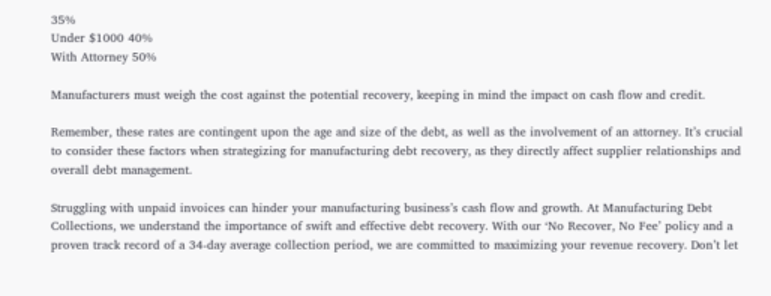35%
Under $1000 40%
With Attorney 50%

Manufacturers must weigh the cost against the potential recovery, keeping in mind the impact on cash flow and credit.

Remember, these rates are contingent upon the age and size of the debt, as well as the involvement of an attorney. It’s crucial to consider these factors when strategizing for manufacturing debt recovery, as they directly affect supplier relationships and overall debt management.

Struggling with unpaid invoices can hinder your manufacturing business’s cash flow and growth. At Manufacturing Debt Collections, we understand the importance of swift and effective debt recovery. With our ‘No Recover, No Fee’ policy and a proven track record of a 34-day average collection period, we are committed to maximizing your revenue recovery. Don’t let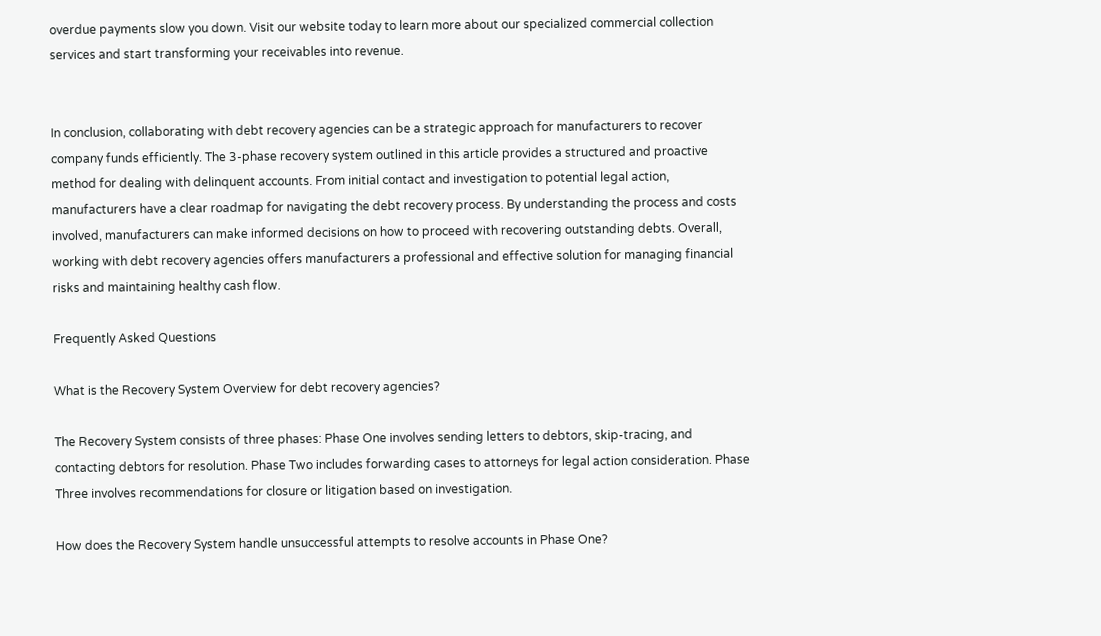overdue payments slow you down. Visit our website today to learn more about our specialized commercial collection services and start transforming your receivables into revenue.


In conclusion, collaborating with debt recovery agencies can be a strategic approach for manufacturers to recover company funds efficiently. The 3-phase recovery system outlined in this article provides a structured and proactive method for dealing with delinquent accounts. From initial contact and investigation to potential legal action, manufacturers have a clear roadmap for navigating the debt recovery process. By understanding the process and costs involved, manufacturers can make informed decisions on how to proceed with recovering outstanding debts. Overall, working with debt recovery agencies offers manufacturers a professional and effective solution for managing financial risks and maintaining healthy cash flow.

Frequently Asked Questions

What is the Recovery System Overview for debt recovery agencies?

The Recovery System consists of three phases: Phase One involves sending letters to debtors, skip-tracing, and contacting debtors for resolution. Phase Two includes forwarding cases to attorneys for legal action consideration. Phase Three involves recommendations for closure or litigation based on investigation.

How does the Recovery System handle unsuccessful attempts to resolve accounts in Phase One?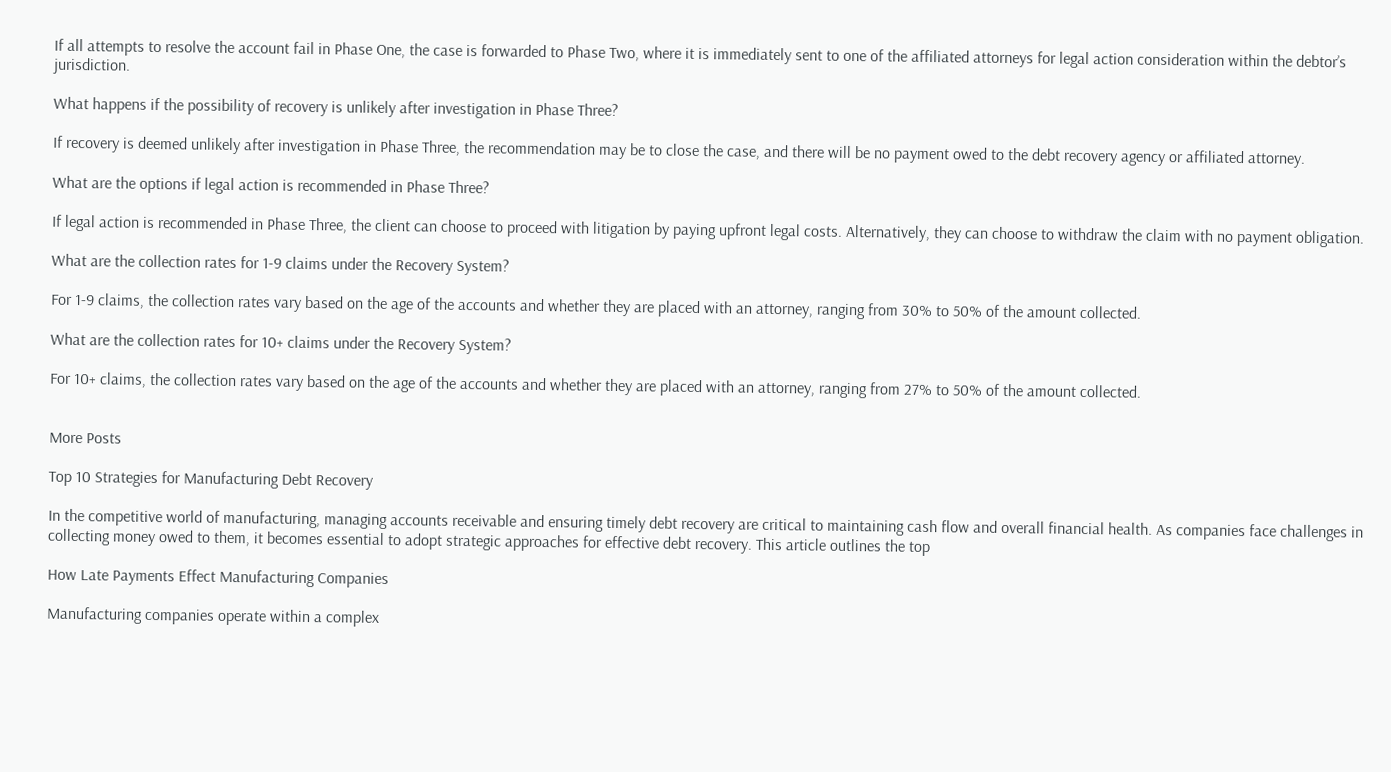If all attempts to resolve the account fail in Phase One, the case is forwarded to Phase Two, where it is immediately sent to one of the affiliated attorneys for legal action consideration within the debtor’s jurisdiction.

What happens if the possibility of recovery is unlikely after investigation in Phase Three?

If recovery is deemed unlikely after investigation in Phase Three, the recommendation may be to close the case, and there will be no payment owed to the debt recovery agency or affiliated attorney.

What are the options if legal action is recommended in Phase Three?

If legal action is recommended in Phase Three, the client can choose to proceed with litigation by paying upfront legal costs. Alternatively, they can choose to withdraw the claim with no payment obligation.

What are the collection rates for 1-9 claims under the Recovery System?

For 1-9 claims, the collection rates vary based on the age of the accounts and whether they are placed with an attorney, ranging from 30% to 50% of the amount collected.

What are the collection rates for 10+ claims under the Recovery System?

For 10+ claims, the collection rates vary based on the age of the accounts and whether they are placed with an attorney, ranging from 27% to 50% of the amount collected.


More Posts

Top 10 Strategies for Manufacturing Debt Recovery

In the competitive world of manufacturing, managing accounts receivable and ensuring timely debt recovery are critical to maintaining cash flow and overall financial health. As companies face challenges in collecting money owed to them, it becomes essential to adopt strategic approaches for effective debt recovery. This article outlines the top

How Late Payments Effect Manufacturing Companies

Manufacturing companies operate within a complex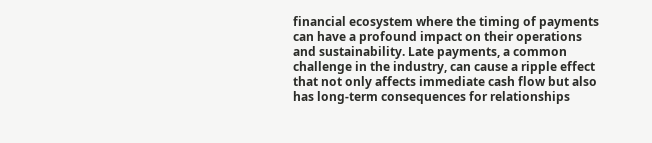financial ecosystem where the timing of payments can have a profound impact on their operations and sustainability. Late payments, a common challenge in the industry, can cause a ripple effect that not only affects immediate cash flow but also has long-term consequences for relationships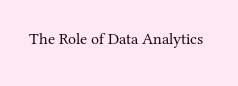The Role of Data Analytics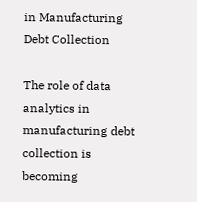in Manufacturing Debt Collection

The role of data analytics in manufacturing debt collection is becoming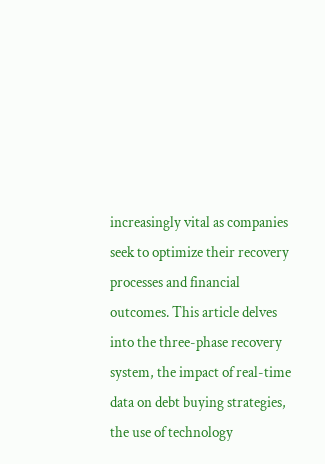increasingly vital as companies seek to optimize their recovery processes and financial outcomes. This article delves into the three-phase recovery system, the impact of real-time data on debt buying strategies, the use of technology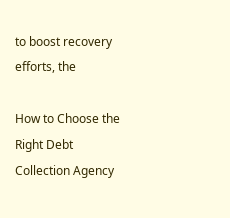to boost recovery efforts, the

How to Choose the Right Debt Collection Agency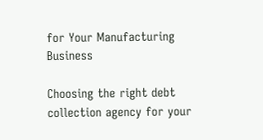for Your Manufacturing Business

Choosing the right debt collection agency for your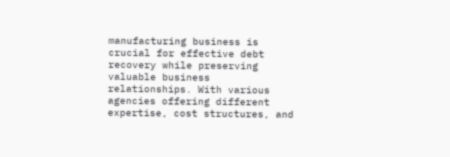manufacturing business is crucial for effective debt recovery while preserving valuable business relationships. With various agencies offering different expertise, cost structures, and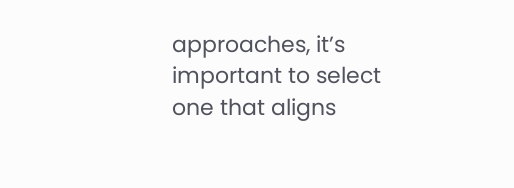approaches, it’s important to select one that aligns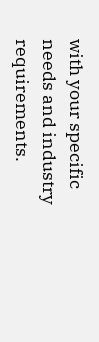with your specific needs and industry requirements.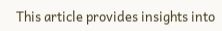This article provides insights into